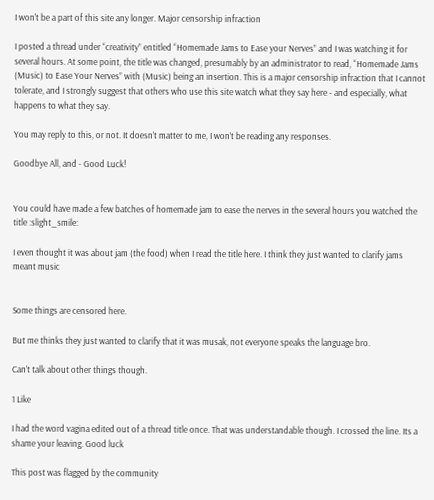I won't be a part of this site any longer. Major censorship infraction

I posted a thread under “creativity” entitled “Homemade Jams to Ease your Nerves” and I was watching it for several hours. At some point, the title was changed, presumably by an administrator to read, “Homemade Jams (Music) to Ease Your Nerves” with (Music) being an insertion. This is a major censorship infraction that I cannot tolerate, and I strongly suggest that others who use this site watch what they say here - and especially, what happens to what they say.

You may reply to this, or not. It doesn’t matter to me, I won’t be reading any responses.

Goodbye All, and - Good Luck!


You could have made a few batches of homemade jam to ease the nerves in the several hours you watched the title :slight_smile:

I even thought it was about jam (the food) when I read the title here. I think they just wanted to clarify jams meant music


Some things are censored here.

But me thinks they just wanted to clarify that it was musak, not everyone speaks the language bro.

Can’t talk about other things though.

1 Like

I had the word vagina edited out of a thread title once. That was understandable though. I crossed the line. Its a shame your leaving. Good luck

This post was flagged by the community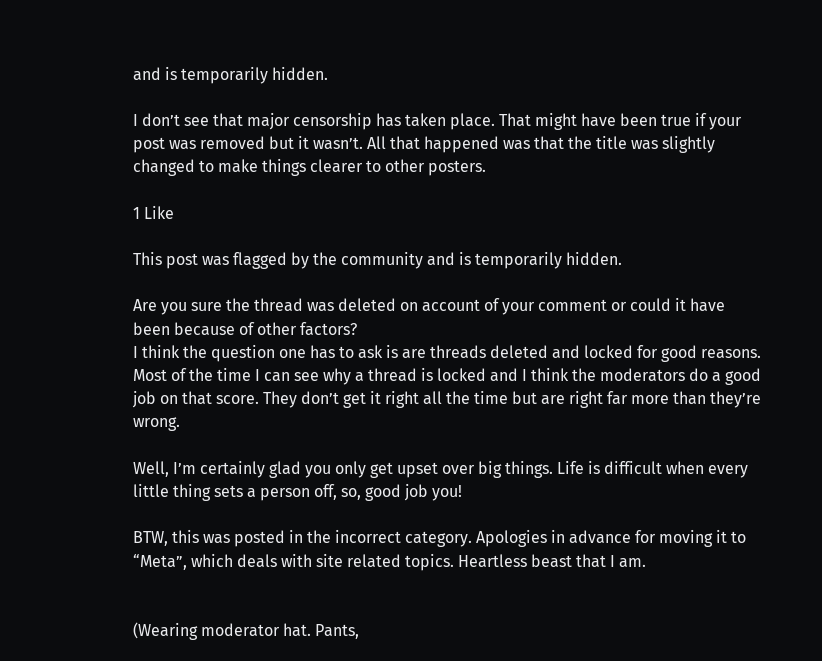and is temporarily hidden.

I don’t see that major censorship has taken place. That might have been true if your post was removed but it wasn’t. All that happened was that the title was slightly changed to make things clearer to other posters.

1 Like

This post was flagged by the community and is temporarily hidden.

Are you sure the thread was deleted on account of your comment or could it have been because of other factors?
I think the question one has to ask is are threads deleted and locked for good reasons. Most of the time I can see why a thread is locked and I think the moderators do a good job on that score. They don’t get it right all the time but are right far more than they’re wrong.

Well, I’m certainly glad you only get upset over big things. Life is difficult when every little thing sets a person off, so, good job you!

BTW, this was posted in the incorrect category. Apologies in advance for moving it to “Meta”, which deals with site related topics. Heartless beast that I am.


(Wearing moderator hat. Pants,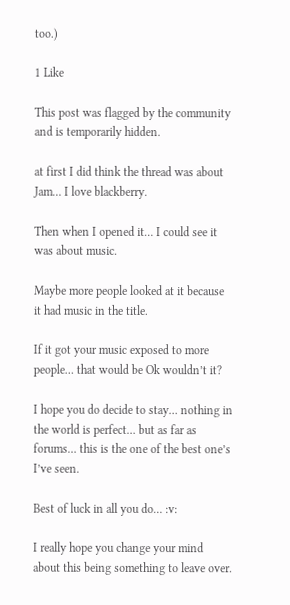too.)

1 Like

This post was flagged by the community and is temporarily hidden.

at first I did think the thread was about Jam… I love blackberry.

Then when I opened it… I could see it was about music.

Maybe more people looked at it because it had music in the title.

If it got your music exposed to more people… that would be Ok wouldn’t it?

I hope you do decide to stay… nothing in the world is perfect… but as far as forums… this is the one of the best one’s I’ve seen.

Best of luck in all you do… :v:

I really hope you change your mind about this being something to leave over.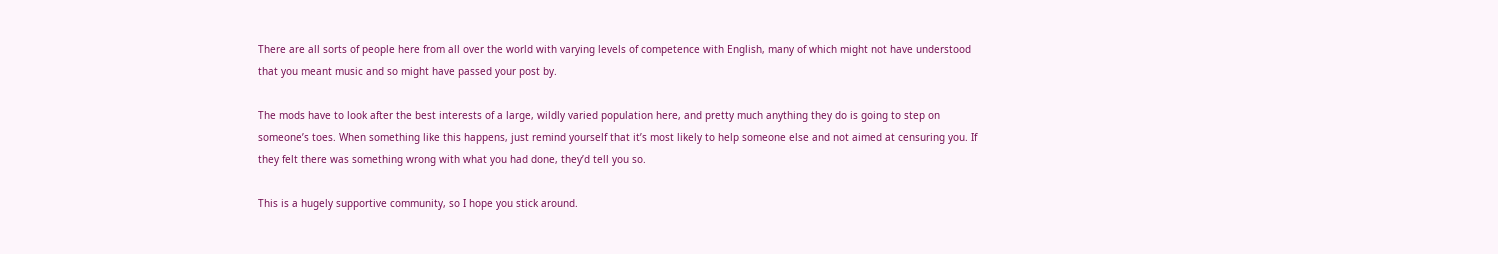There are all sorts of people here from all over the world with varying levels of competence with English, many of which might not have understood that you meant music and so might have passed your post by.

The mods have to look after the best interests of a large, wildly varied population here, and pretty much anything they do is going to step on someone’s toes. When something like this happens, just remind yourself that it’s most likely to help someone else and not aimed at censuring you. If they felt there was something wrong with what you had done, they’d tell you so.

This is a hugely supportive community, so I hope you stick around.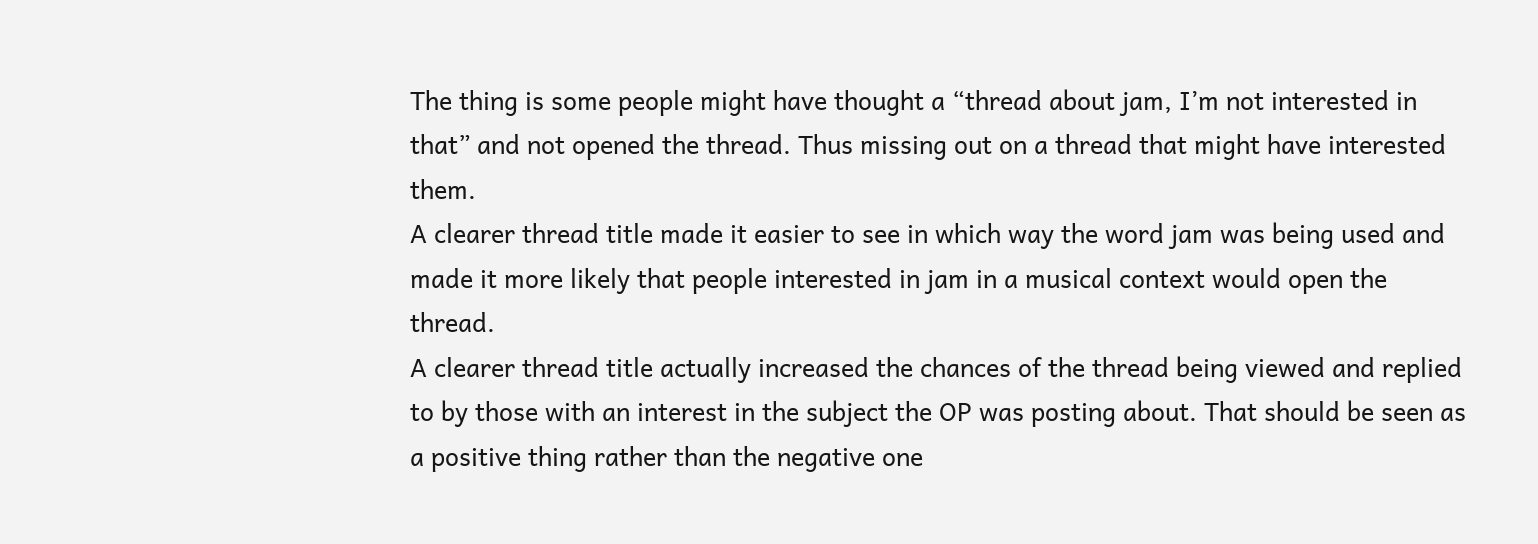The thing is some people might have thought a “thread about jam, I’m not interested in that” and not opened the thread. Thus missing out on a thread that might have interested them.
A clearer thread title made it easier to see in which way the word jam was being used and made it more likely that people interested in jam in a musical context would open the thread.
A clearer thread title actually increased the chances of the thread being viewed and replied to by those with an interest in the subject the OP was posting about. That should be seen as a positive thing rather than the negative one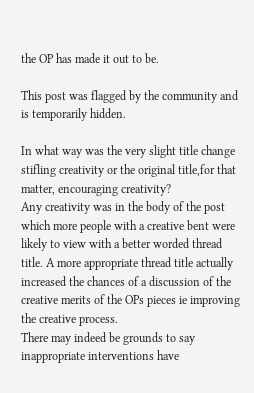the OP has made it out to be.

This post was flagged by the community and is temporarily hidden.

In what way was the very slight title change stifling creativity or the original title,for that matter, encouraging creativity?
Any creativity was in the body of the post which more people with a creative bent were likely to view with a better worded thread title. A more appropriate thread title actually increased the chances of a discussion of the creative merits of the OPs pieces ie improving the creative process.
There may indeed be grounds to say inappropriate interventions have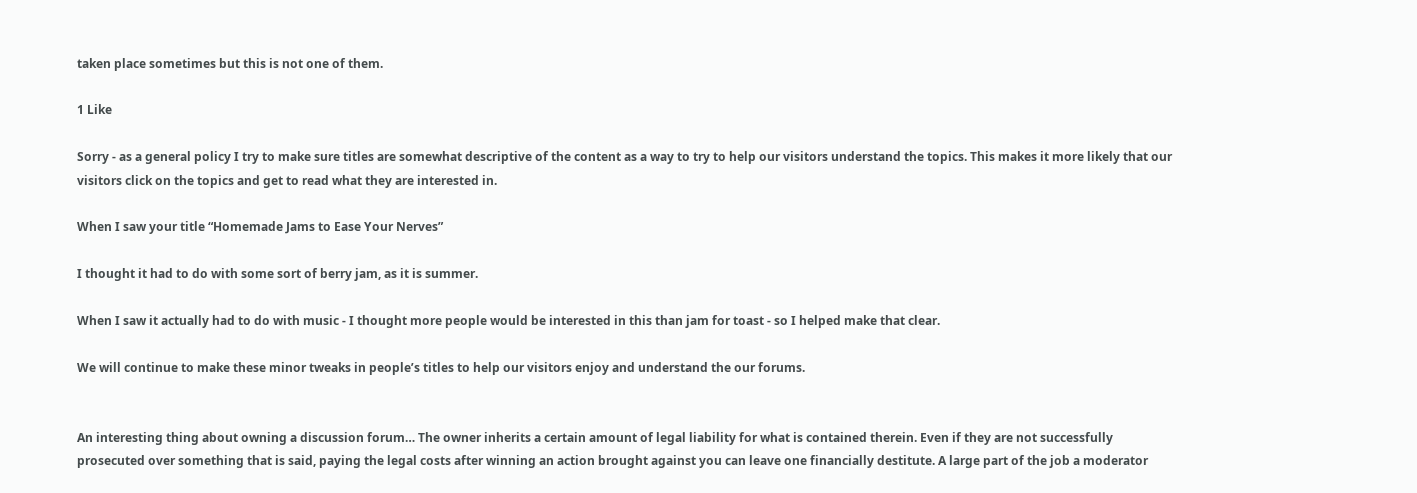taken place sometimes but this is not one of them.

1 Like

Sorry - as a general policy I try to make sure titles are somewhat descriptive of the content as a way to try to help our visitors understand the topics. This makes it more likely that our visitors click on the topics and get to read what they are interested in.

When I saw your title “Homemade Jams to Ease Your Nerves”

I thought it had to do with some sort of berry jam, as it is summer.

When I saw it actually had to do with music - I thought more people would be interested in this than jam for toast - so I helped make that clear.

We will continue to make these minor tweaks in people’s titles to help our visitors enjoy and understand the our forums.


An interesting thing about owning a discussion forum… The owner inherits a certain amount of legal liability for what is contained therein. Even if they are not successfully prosecuted over something that is said, paying the legal costs after winning an action brought against you can leave one financially destitute. A large part of the job a moderator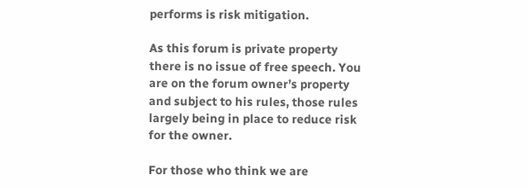performs is risk mitigation.

As this forum is private property there is no issue of free speech. You are on the forum owner’s property and subject to his rules, those rules largely being in place to reduce risk for the owner.

For those who think we are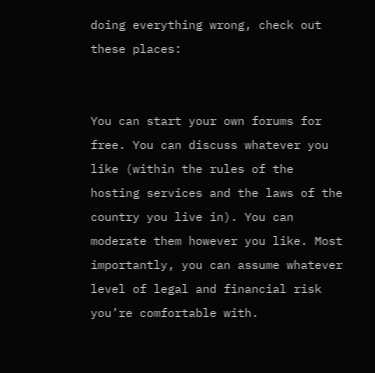doing everything wrong, check out these places:


You can start your own forums for free. You can discuss whatever you like (within the rules of the hosting services and the laws of the country you live in). You can moderate them however you like. Most importantly, you can assume whatever level of legal and financial risk you’re comfortable with.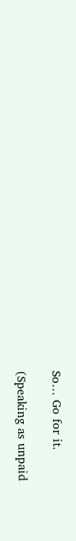So… Go for it.

(Speaking as unpaid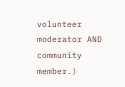volunteer moderator AND community member.)